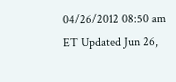04/26/2012 08:50 am ET Updated Jun 26,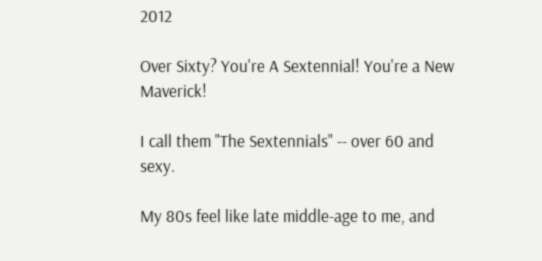2012

Over Sixty? You're A Sextennial! You're a New Maverick!

I call them "The Sextennials" -- over 60 and sexy.

My 80s feel like late middle-age to me, and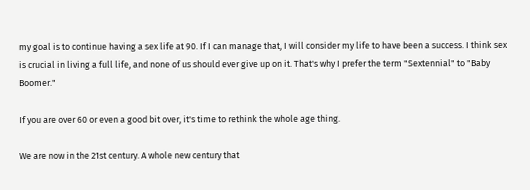my goal is to continue having a sex life at 90. If I can manage that, I will consider my life to have been a success. I think sex is crucial in living a full life, and none of us should ever give up on it. That's why I prefer the term "Sextennial" to "Baby Boomer."

If you are over 60 or even a good bit over, it's time to rethink the whole age thing.

We are now in the 21st century. A whole new century that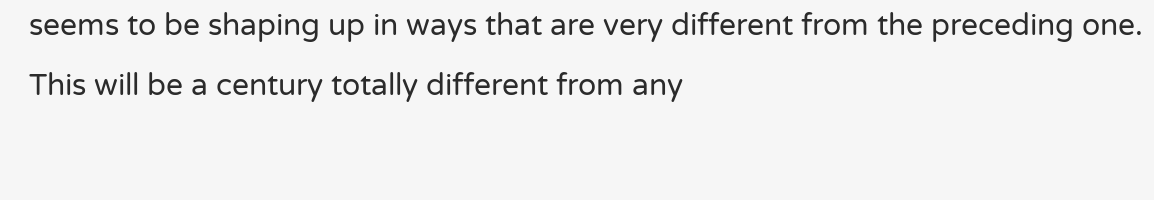seems to be shaping up in ways that are very different from the preceding one. This will be a century totally different from any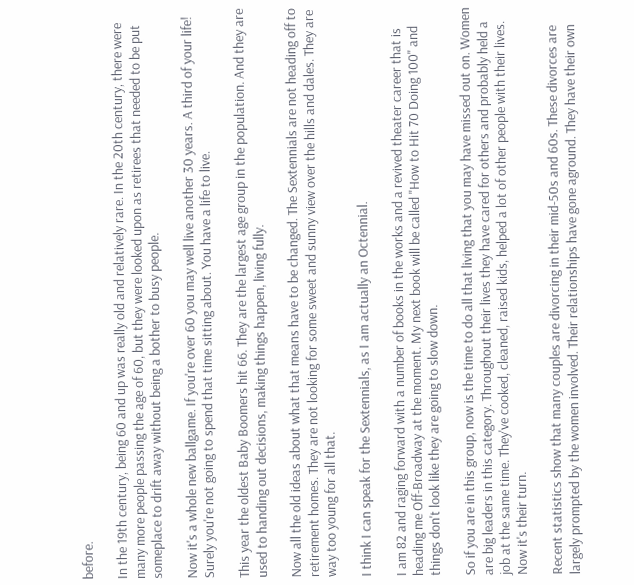before.

In the 19th century, being 60 and up was really old and relatively rare. In the 20th century, there were many more people passing the age of 60, but they were looked upon as retirees that needed to be put someplace to drift away without being a bother to busy people.

Now it's a whole new ballgame. If you're over 60 you may well live another 30 years. A third of your life! Surely you're not going to spend that time sitting about. You have a life to live.

This year the oldest Baby Boomers hit 66. They are the largest age group in the population. And they are used to handing out decisions, making things happen, living fully.

Now all the old ideas about what that means have to be changed. The Sextennials are not heading off to retirement homes. They are not looking for some sweet and sunny view over the hills and dales. They are way too young for all that.

I think I can speak for the Sextennials, as I am actually an Octennial.

I am 82 and raging forward with a number of books in the works and a revived theater career that is heading me Off-Broadway at the moment. My next book will be called "How to Hit 70 Doing 100" and things don't look like they are going to slow down.

So if you are in this group, now is the time to do all that living that you may have missed out on. Women are big leaders in this category. Throughout their lives they have cared for others and probably held a job at the same time. They've cooked, cleaned, raised kids, helped a lot of other people with their lives. Now it's their turn.

Recent statistics show that many couples are divorcing in their mid-50s and 60s. These divorces are largely prompted by the women involved. Their relationships have gone aground. They have their own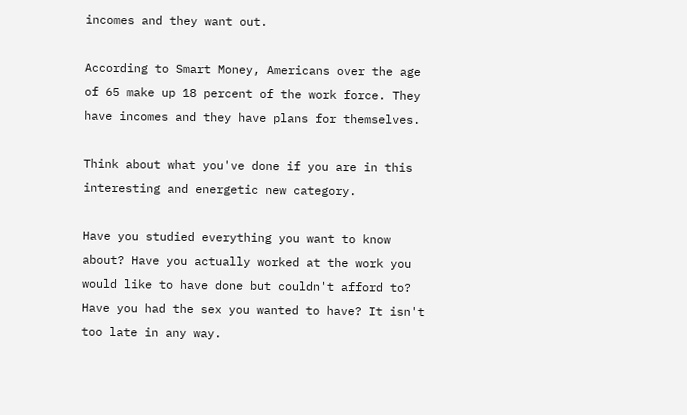incomes and they want out.

According to Smart Money, Americans over the age of 65 make up 18 percent of the work force. They have incomes and they have plans for themselves.

Think about what you've done if you are in this interesting and energetic new category.

Have you studied everything you want to know about? Have you actually worked at the work you would like to have done but couldn't afford to? Have you had the sex you wanted to have? It isn't too late in any way.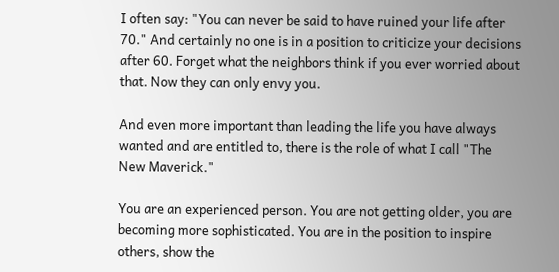I often say: "You can never be said to have ruined your life after 70." And certainly no one is in a position to criticize your decisions after 60. Forget what the neighbors think if you ever worried about that. Now they can only envy you.

And even more important than leading the life you have always wanted and are entitled to, there is the role of what I call "The New Maverick."

You are an experienced person. You are not getting older, you are becoming more sophisticated. You are in the position to inspire others, show the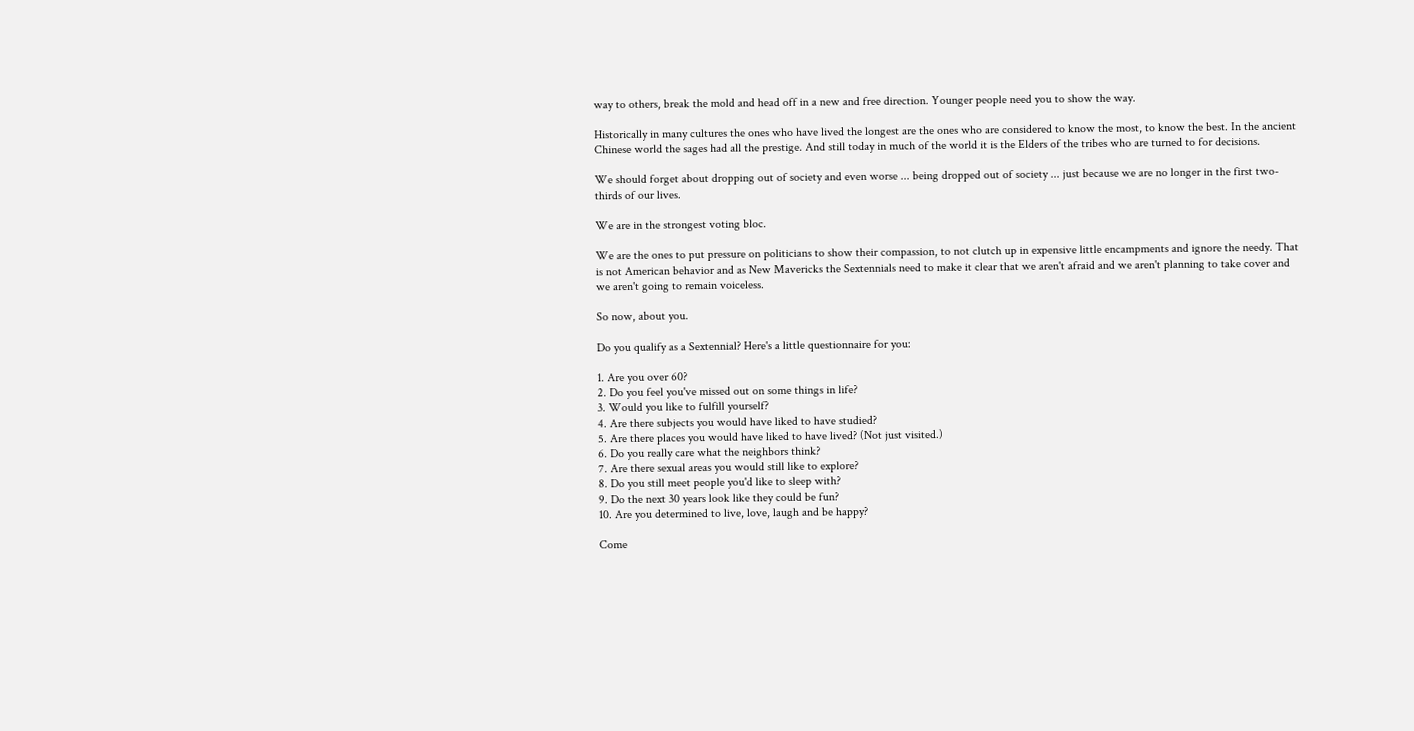way to others, break the mold and head off in a new and free direction. Younger people need you to show the way.

Historically in many cultures the ones who have lived the longest are the ones who are considered to know the most, to know the best. In the ancient Chinese world the sages had all the prestige. And still today in much of the world it is the Elders of the tribes who are turned to for decisions.

We should forget about dropping out of society and even worse ... being dropped out of society ... just because we are no longer in the first two-thirds of our lives.

We are in the strongest voting bloc.

We are the ones to put pressure on politicians to show their compassion, to not clutch up in expensive little encampments and ignore the needy. That is not American behavior and as New Mavericks the Sextennials need to make it clear that we aren't afraid and we aren't planning to take cover and we aren't going to remain voiceless.

So now, about you.

Do you qualify as a Sextennial? Here's a little questionnaire for you:

1. Are you over 60?
2. Do you feel you've missed out on some things in life?
3. Would you like to fulfill yourself?
4. Are there subjects you would have liked to have studied?
5. Are there places you would have liked to have lived? (Not just visited.)
6. Do you really care what the neighbors think?
7. Are there sexual areas you would still like to explore?
8. Do you still meet people you'd like to sleep with?
9. Do the next 30 years look like they could be fun?
10. Are you determined to live, love, laugh and be happy?

Come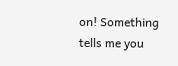on! Something tells me you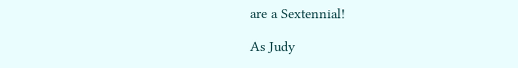are a Sextennial!

As Judy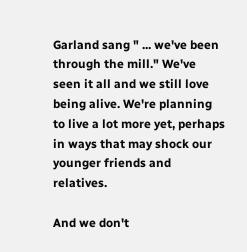Garland sang " ... we've been through the mill." We've seen it all and we still love being alive. We're planning to live a lot more yet, perhaps in ways that may shock our younger friends and relatives.

And we don't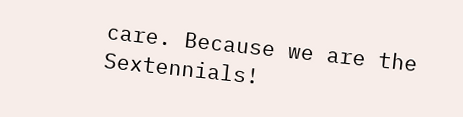care. Because we are the Sextennials!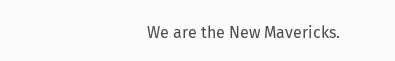We are the New Mavericks.